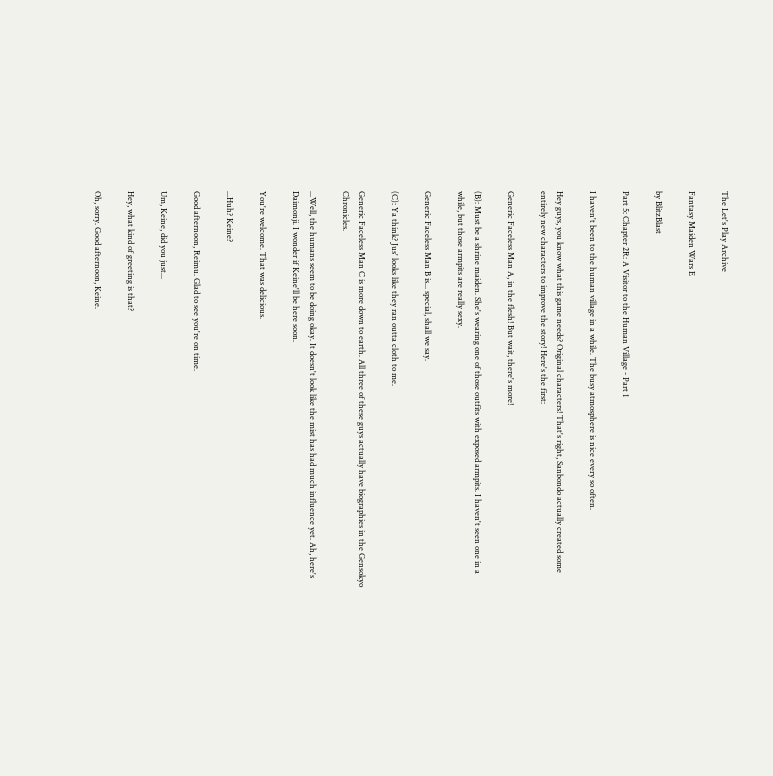The Let's Play Archive

Fantasy Maiden Wars E

by BlitzBlast

Part 5: Chapter 2R: A Visitor to the Human Village - Part 1

I haven't been to the human village in a while. The busy atmosphere is nice every so often.

Hey guys, you know what this game needs? Original characters! That's right, Sanbondo actually created some entirely new characters to improve the story! Here's the first:

Generic Faceless Man A, in the flesh! But wait, there's more!

(B): Must be a shrine maiden. She's wearing one of those outfits with exposed armpits. I haven't seen one in a while, but those armpits are really sexy.

Generic Faceless Man B is... special, shall we say.

(C): Ya think? Jus' looks like they ran outta cloth to me.

Generic Faceless Man C is more down to earth. All three of these guys actually have biographies in the Gensokyo Chronicles.

...Well, the humans seem to be doing okay. It doesn't look like the mist has had much influence yet. Ah, here's Daimonji. I wonder if Keine'll be here soon.

You're welcome. That was delicious.

...Huh? Keine?

Good afternoon, Reimu. Glad to see you're on time.

Um, Keine, did you just...

Hey, what kind of greeting is that?

Oh, sorry. Good afternoon, Keine.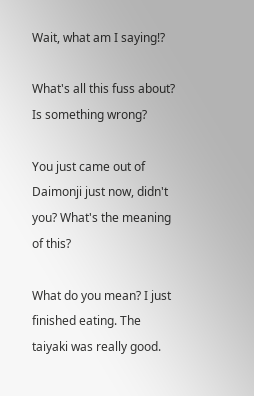Wait, what am I saying!?

What's all this fuss about? Is something wrong?

You just came out of Daimonji just now, didn't you? What's the meaning of this?

What do you mean? I just finished eating. The taiyaki was really good.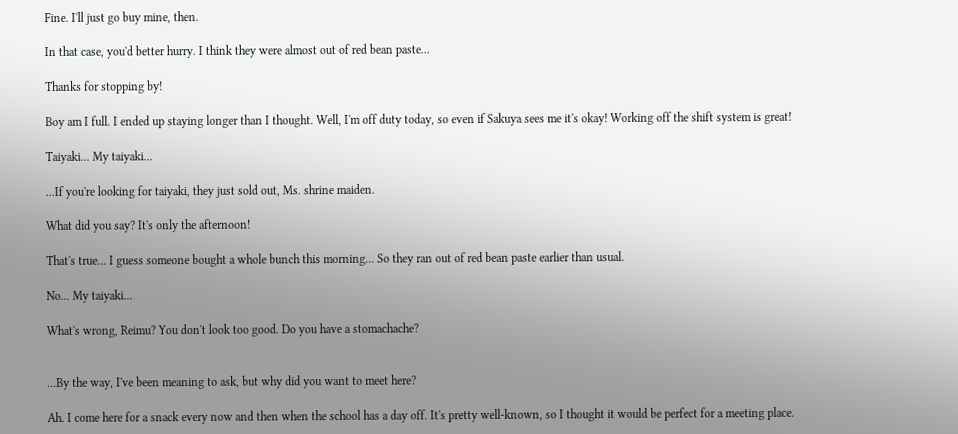Fine. I'll just go buy mine, then.

In that case, you'd better hurry. I think they were almost out of red bean paste...

Thanks for stopping by!

Boy am I full. I ended up staying longer than I thought. Well, I'm off duty today, so even if Sakuya sees me it's okay! Working off the shift system is great!

Taiyaki... My taiyaki...

...If you're looking for taiyaki, they just sold out, Ms. shrine maiden.

What did you say? It's only the afternoon!

That's true... I guess someone bought a whole bunch this morning... So they ran out of red bean paste earlier than usual.

No... My taiyaki...

What's wrong, Reimu? You don't look too good. Do you have a stomachache?


...By the way, I've been meaning to ask, but why did you want to meet here?

Ah. I come here for a snack every now and then when the school has a day off. It's pretty well-known, so I thought it would be perfect for a meeting place.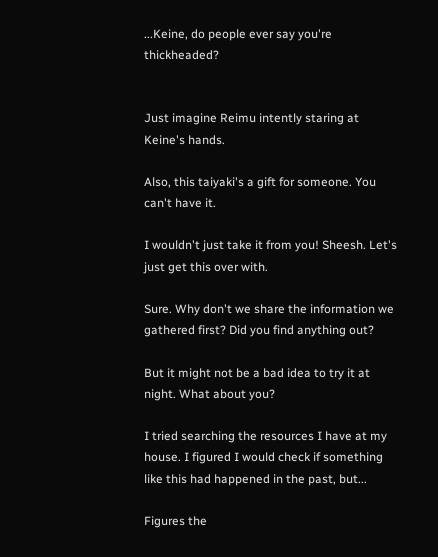...Keine, do people ever say you're thickheaded?


Just imagine Reimu intently staring at Keine's hands.

Also, this taiyaki's a gift for someone. You can't have it.

I wouldn't just take it from you! Sheesh. Let's just get this over with.

Sure. Why don't we share the information we gathered first? Did you find anything out?

But it might not be a bad idea to try it at night. What about you?

I tried searching the resources I have at my house. I figured I would check if something like this had happened in the past, but...

Figures the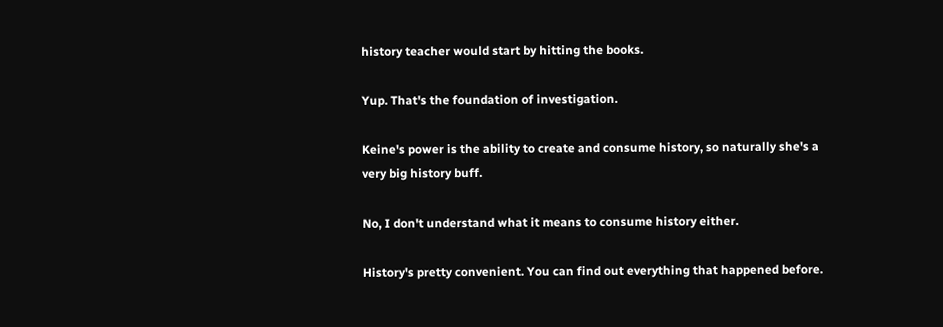history teacher would start by hitting the books.

Yup. That's the foundation of investigation.

Keine's power is the ability to create and consume history, so naturally she's a very big history buff.

No, I don't understand what it means to consume history either.

History's pretty convenient. You can find out everything that happened before.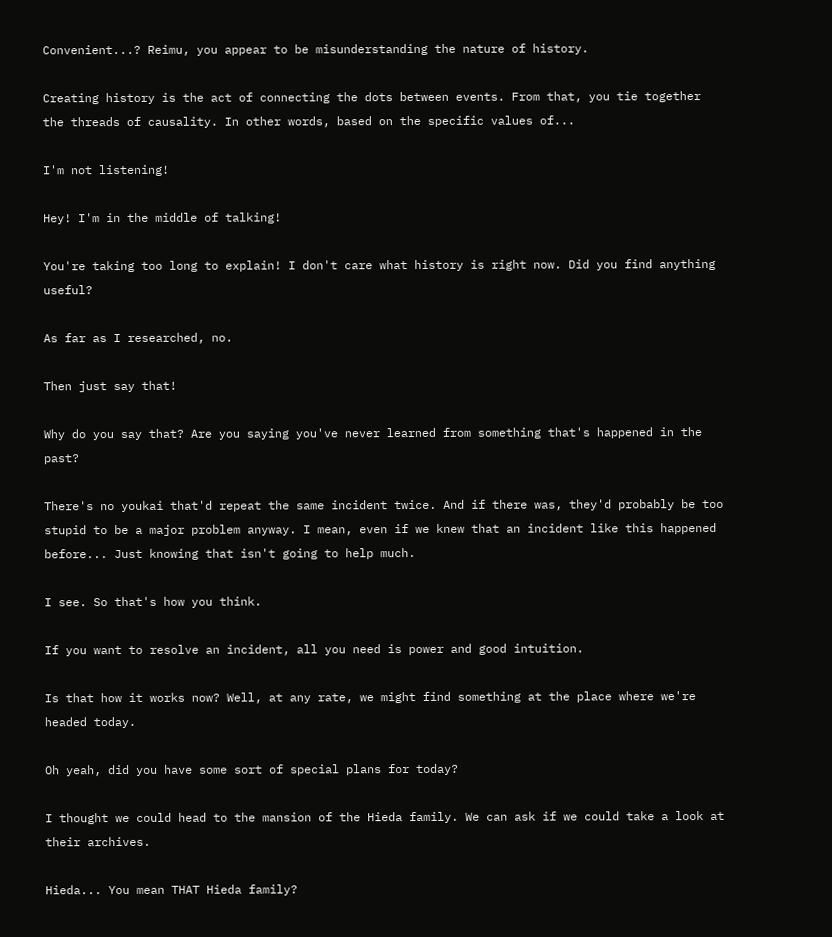Convenient...? Reimu, you appear to be misunderstanding the nature of history.

Creating history is the act of connecting the dots between events. From that, you tie together the threads of causality. In other words, based on the specific values of...

I'm not listening!

Hey! I'm in the middle of talking!

You're taking too long to explain! I don't care what history is right now. Did you find anything useful?

As far as I researched, no.

Then just say that!

Why do you say that? Are you saying you've never learned from something that's happened in the past?

There's no youkai that'd repeat the same incident twice. And if there was, they'd probably be too stupid to be a major problem anyway. I mean, even if we knew that an incident like this happened before... Just knowing that isn't going to help much.

I see. So that's how you think.

If you want to resolve an incident, all you need is power and good intuition.

Is that how it works now? Well, at any rate, we might find something at the place where we're headed today.

Oh yeah, did you have some sort of special plans for today?

I thought we could head to the mansion of the Hieda family. We can ask if we could take a look at their archives.

Hieda... You mean THAT Hieda family?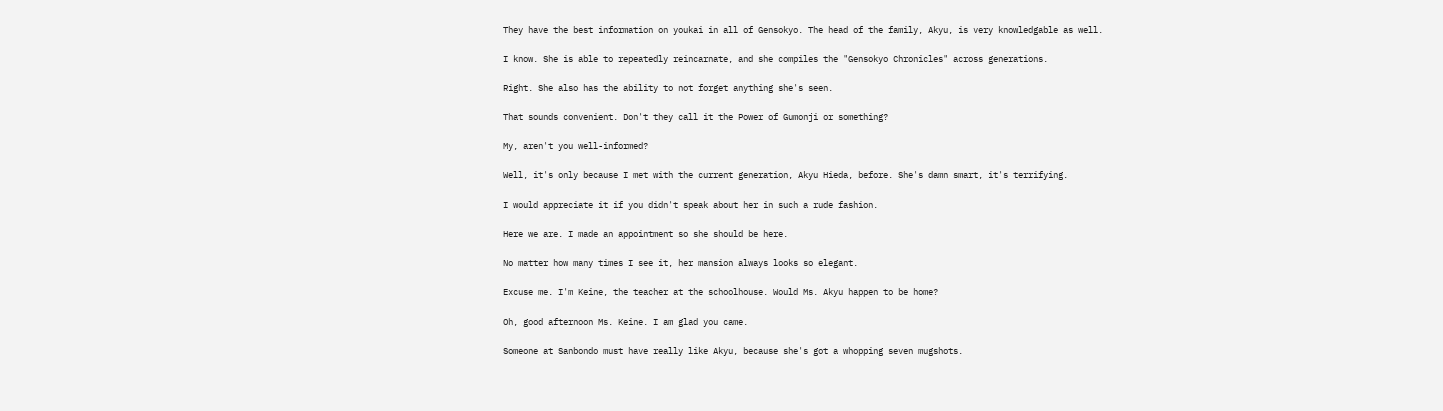They have the best information on youkai in all of Gensokyo. The head of the family, Akyu, is very knowledgable as well.

I know. She is able to repeatedly reincarnate, and she compiles the "Gensokyo Chronicles" across generations.

Right. She also has the ability to not forget anything she's seen.

That sounds convenient. Don't they call it the Power of Gumonji or something?

My, aren't you well-informed?

Well, it's only because I met with the current generation, Akyu Hieda, before. She's damn smart, it's terrifying.

I would appreciate it if you didn't speak about her in such a rude fashion.

Here we are. I made an appointment so she should be here.

No matter how many times I see it, her mansion always looks so elegant.

Excuse me. I'm Keine, the teacher at the schoolhouse. Would Ms. Akyu happen to be home?

Oh, good afternoon Ms. Keine. I am glad you came.

Someone at Sanbondo must have really like Akyu, because she's got a whopping seven mugshots.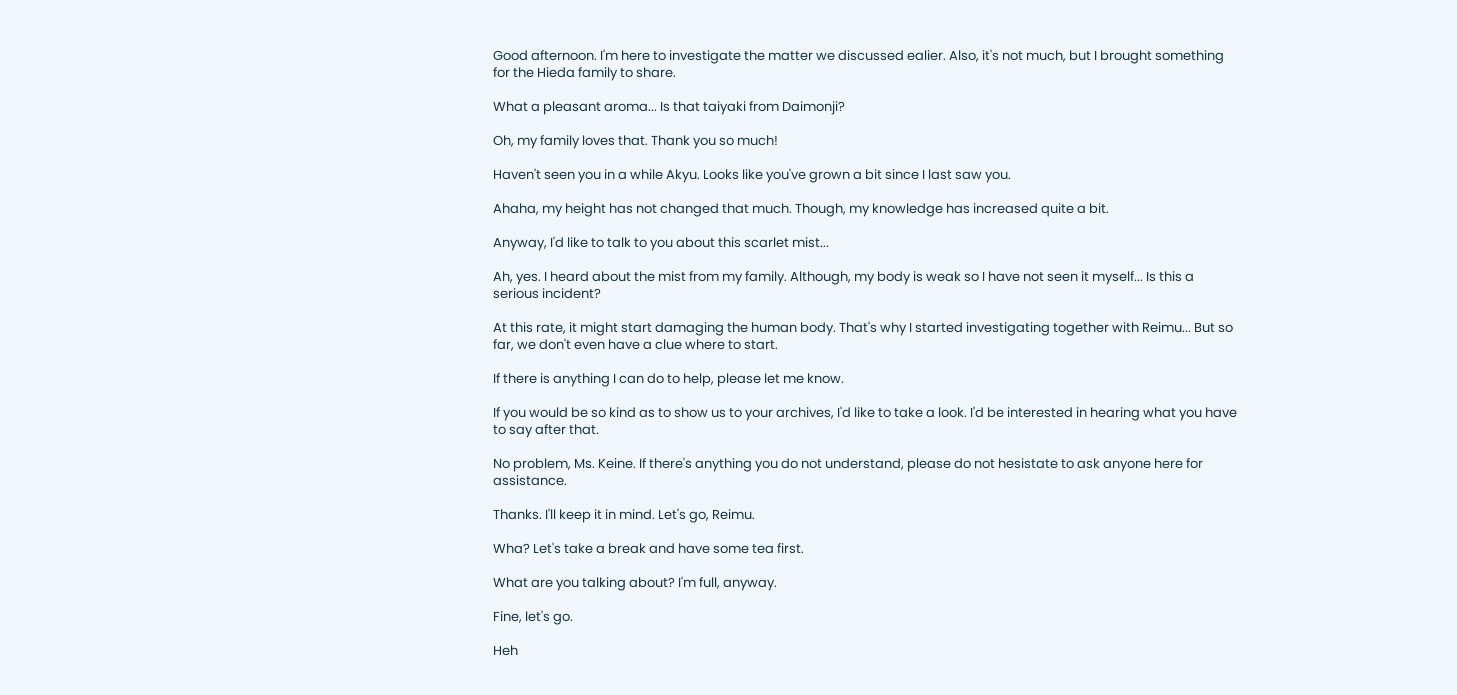Good afternoon. I'm here to investigate the matter we discussed ealier. Also, it's not much, but I brought something for the Hieda family to share.

What a pleasant aroma... Is that taiyaki from Daimonji?

Oh, my family loves that. Thank you so much!

Haven't seen you in a while Akyu. Looks like you've grown a bit since I last saw you.

Ahaha, my height has not changed that much. Though, my knowledge has increased quite a bit.

Anyway, I'd like to talk to you about this scarlet mist...

Ah, yes. I heard about the mist from my family. Although, my body is weak so I have not seen it myself... Is this a serious incident?

At this rate, it might start damaging the human body. That's why I started investigating together with Reimu... But so far, we don't even have a clue where to start.

If there is anything I can do to help, please let me know.

If you would be so kind as to show us to your archives, I'd like to take a look. I'd be interested in hearing what you have to say after that.

No problem, Ms. Keine. If there's anything you do not understand, please do not hesistate to ask anyone here for assistance.

Thanks. I'll keep it in mind. Let's go, Reimu.

Wha? Let's take a break and have some tea first.

What are you talking about? I'm full, anyway.

Fine, let's go.

Heh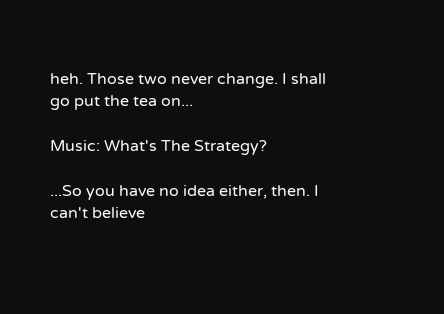heh. Those two never change. I shall go put the tea on...

Music: What's The Strategy?

...So you have no idea either, then. I can't believe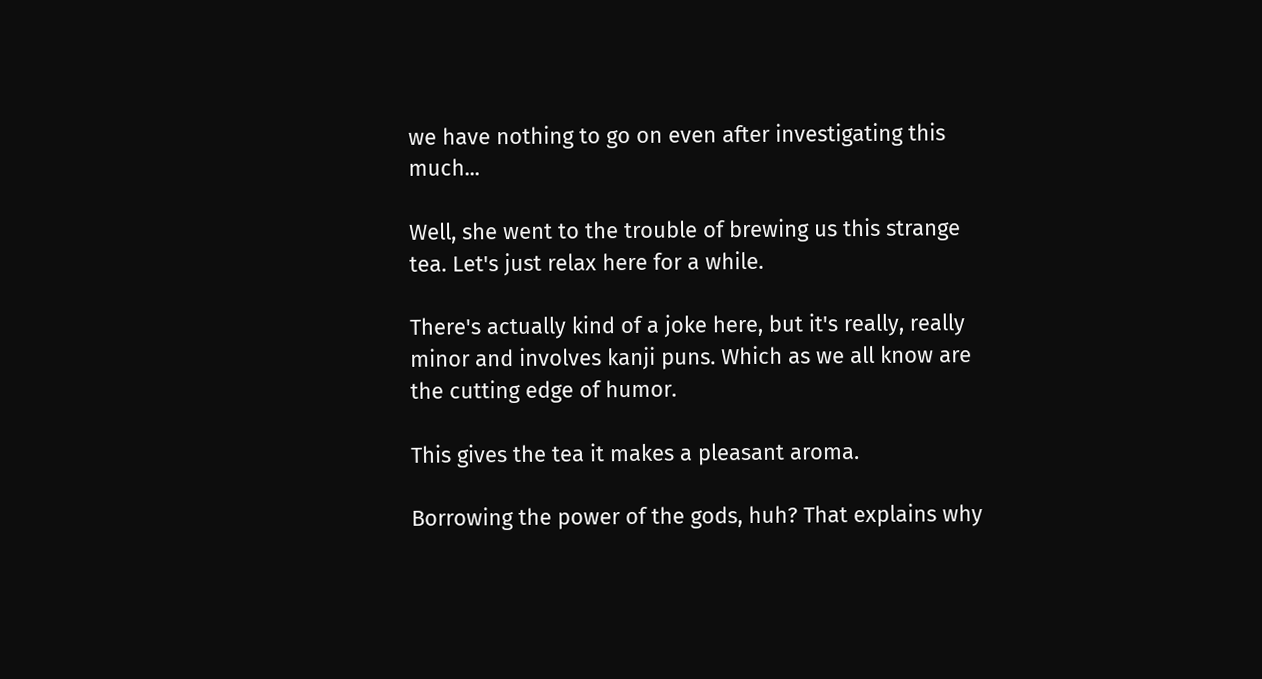we have nothing to go on even after investigating this much...

Well, she went to the trouble of brewing us this strange tea. Let's just relax here for a while.

There's actually kind of a joke here, but it's really, really minor and involves kanji puns. Which as we all know are the cutting edge of humor.

This gives the tea it makes a pleasant aroma.

Borrowing the power of the gods, huh? That explains why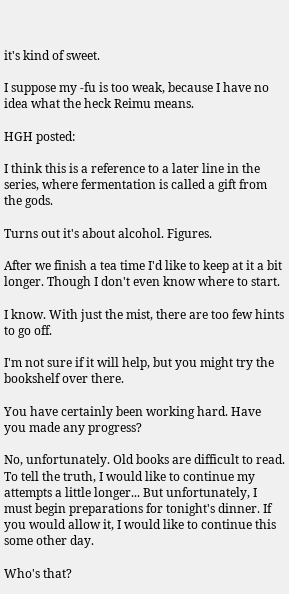it's kind of sweet.

I suppose my -fu is too weak, because I have no idea what the heck Reimu means.

HGH posted:

I think this is a reference to a later line in the series, where fermentation is called a gift from the gods.

Turns out it's about alcohol. Figures.

After we finish a tea time I'd like to keep at it a bit longer. Though I don't even know where to start.

I know. With just the mist, there are too few hints to go off.

I'm not sure if it will help, but you might try the bookshelf over there.

You have certainly been working hard. Have you made any progress?

No, unfortunately. Old books are difficult to read. To tell the truth, I would like to continue my attempts a little longer... But unfortunately, I must begin preparations for tonight's dinner. If you would allow it, I would like to continue this some other day.

Who's that?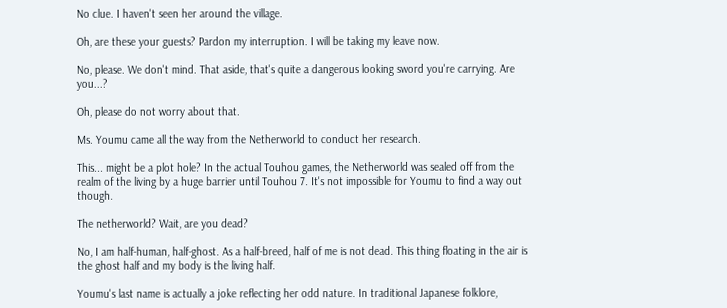No clue. I haven't seen her around the village.

Oh, are these your guests? Pardon my interruption. I will be taking my leave now.

No, please. We don't mind. That aside, that's quite a dangerous looking sword you're carrying. Are you...?

Oh, please do not worry about that.

Ms. Youmu came all the way from the Netherworld to conduct her research.

This... might be a plot hole? In the actual Touhou games, the Netherworld was sealed off from the realm of the living by a huge barrier until Touhou 7. It's not impossible for Youmu to find a way out though.

The netherworld? Wait, are you dead?

No, I am half-human, half-ghost. As a half-breed, half of me is not dead. This thing floating in the air is the ghost half and my body is the living half.

Youmu's last name is actually a joke reflecting her odd nature. In traditional Japanese folklore,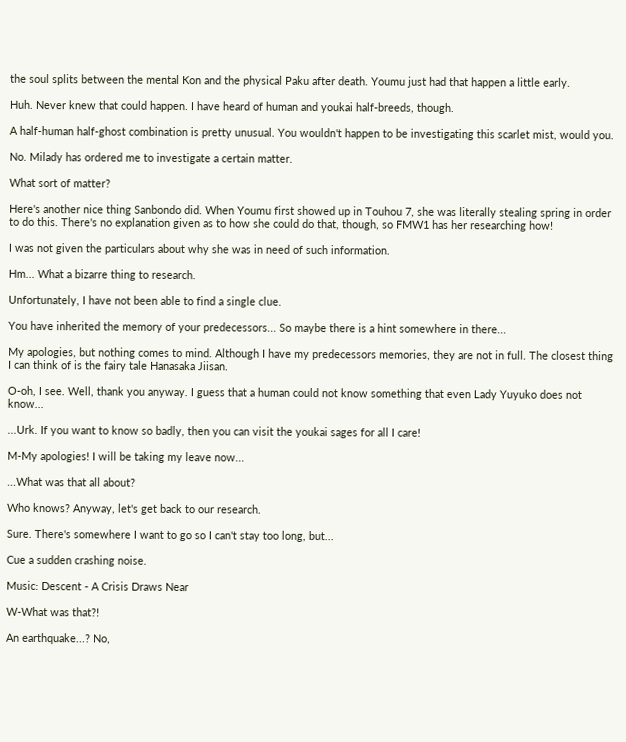the soul splits between the mental Kon and the physical Paku after death. Youmu just had that happen a little early.

Huh. Never knew that could happen. I have heard of human and youkai half-breeds, though.

A half-human half-ghost combination is pretty unusual. You wouldn't happen to be investigating this scarlet mist, would you.

No. Milady has ordered me to investigate a certain matter.

What sort of matter?

Here's another nice thing Sanbondo did. When Youmu first showed up in Touhou 7, she was literally stealing spring in order to do this. There's no explanation given as to how she could do that, though, so FMW1 has her researching how!

I was not given the particulars about why she was in need of such information.

Hm... What a bizarre thing to research.

Unfortunately, I have not been able to find a single clue.

You have inherited the memory of your predecessors... So maybe there is a hint somewhere in there...

My apologies, but nothing comes to mind. Although I have my predecessors memories, they are not in full. The closest thing I can think of is the fairy tale Hanasaka Jiisan.

O-oh, I see. Well, thank you anyway. I guess that a human could not know something that even Lady Yuyuko does not know...

...Urk. If you want to know so badly, then you can visit the youkai sages for all I care!

M-My apologies! I will be taking my leave now...

...What was that all about?

Who knows? Anyway, let's get back to our research.

Sure. There's somewhere I want to go so I can't stay too long, but...

Cue a sudden crashing noise.

Music: Descent - A Crisis Draws Near

W-What was that?!

An earthquake...? No,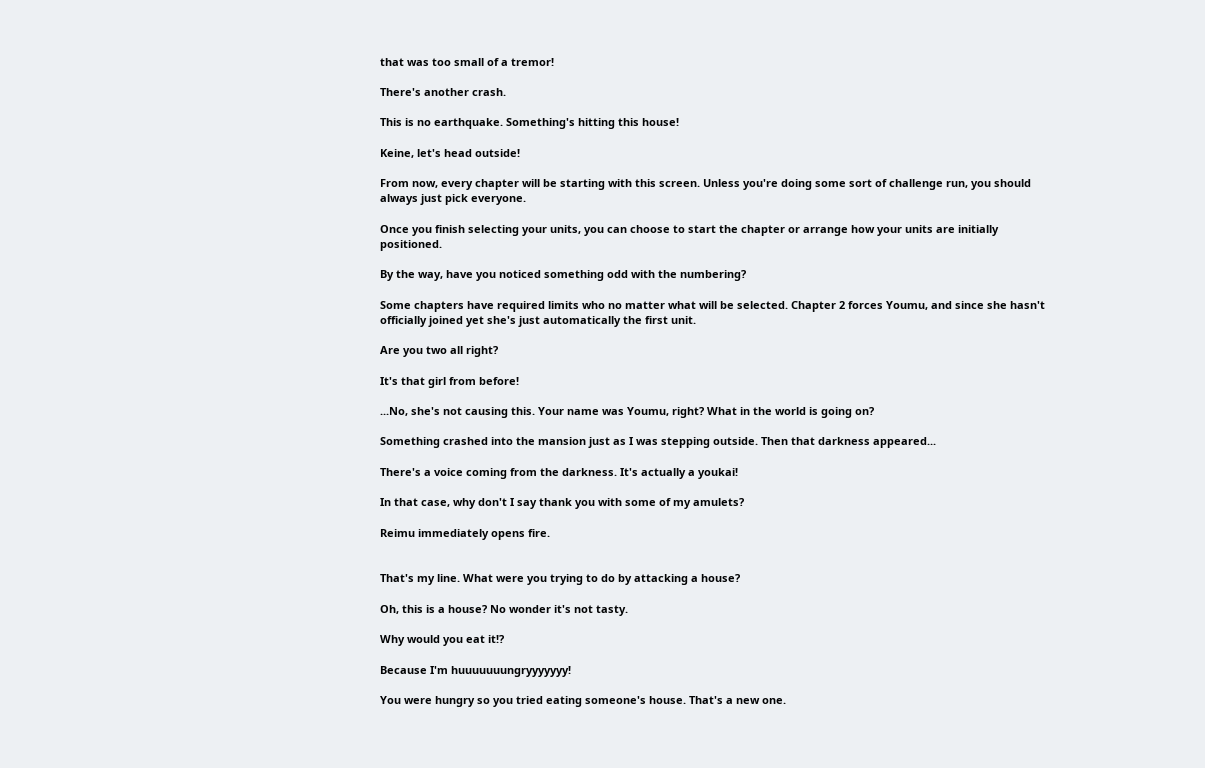that was too small of a tremor!

There's another crash.

This is no earthquake. Something's hitting this house!

Keine, let's head outside!

From now, every chapter will be starting with this screen. Unless you're doing some sort of challenge run, you should always just pick everyone.

Once you finish selecting your units, you can choose to start the chapter or arrange how your units are initially positioned.

By the way, have you noticed something odd with the numbering?

Some chapters have required limits who no matter what will be selected. Chapter 2 forces Youmu, and since she hasn't officially joined yet she's just automatically the first unit.

Are you two all right?

It's that girl from before!

...No, she's not causing this. Your name was Youmu, right? What in the world is going on?

Something crashed into the mansion just as I was stepping outside. Then that darkness appeared...

There's a voice coming from the darkness. It's actually a youkai!

In that case, why don't I say thank you with some of my amulets?

Reimu immediately opens fire.


That's my line. What were you trying to do by attacking a house?

Oh, this is a house? No wonder it's not tasty.

Why would you eat it!?

Because I'm huuuuuuungryyyyyyy!

You were hungry so you tried eating someone's house. That's a new one.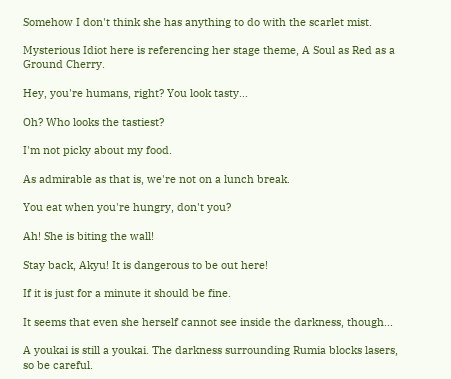Somehow I don't think she has anything to do with the scarlet mist.

Mysterious Idiot here is referencing her stage theme, A Soul as Red as a Ground Cherry.

Hey, you're humans, right? You look tasty...

Oh? Who looks the tastiest?

I'm not picky about my food.

As admirable as that is, we're not on a lunch break.

You eat when you're hungry, don't you?

Ah! She is biting the wall!

Stay back, Akyu! It is dangerous to be out here!

If it is just for a minute it should be fine.

It seems that even she herself cannot see inside the darkness, though...

A youkai is still a youkai. The darkness surrounding Rumia blocks lasers, so be careful.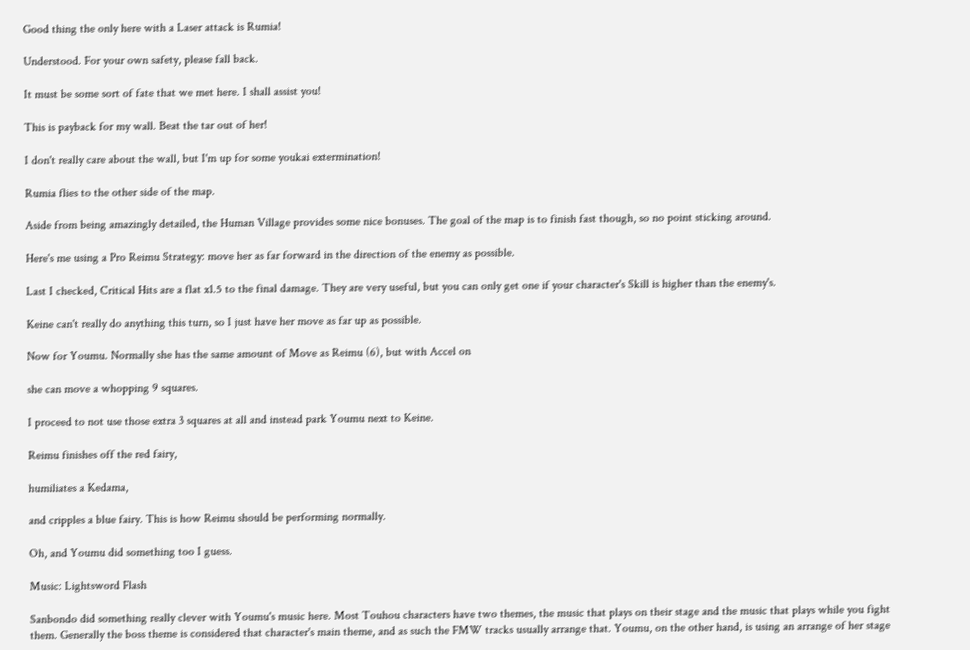Good thing the only here with a Laser attack is Rumia!

Understood. For your own safety, please fall back.

It must be some sort of fate that we met here. I shall assist you!

This is payback for my wall. Beat the tar out of her!

I don't really care about the wall, but I'm up for some youkai extermination!

Rumia flies to the other side of the map.

Aside from being amazingly detailed, the Human Village provides some nice bonuses. The goal of the map is to finish fast though, so no point sticking around.

Here's me using a Pro Reimu Strategy: move her as far forward in the direction of the enemy as possible.

Last I checked, Critical Hits are a flat x1.5 to the final damage. They are very useful, but you can only get one if your character's Skill is higher than the enemy's.

Keine can't really do anything this turn, so I just have her move as far up as possible.

Now for Youmu. Normally she has the same amount of Move as Reimu (6), but with Accel on

she can move a whopping 9 squares.

I proceed to not use those extra 3 squares at all and instead park Youmu next to Keine.

Reimu finishes off the red fairy,

humiliates a Kedama,

and cripples a blue fairy. This is how Reimu should be performing normally.

Oh, and Youmu did something too I guess.

Music: Lightsword Flash

Sanbondo did something really clever with Youmu's music here. Most Touhou characters have two themes, the music that plays on their stage and the music that plays while you fight them. Generally the boss theme is considered that character's main theme, and as such the FMW tracks usually arrange that. Youmu, on the other hand, is using an arrange of her stage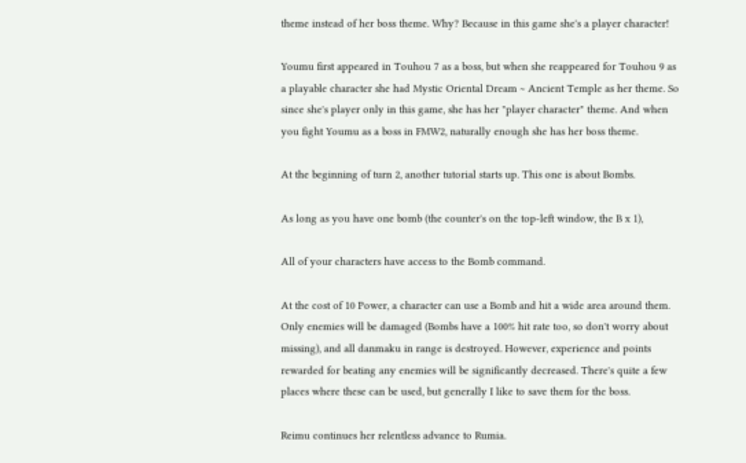theme instead of her boss theme. Why? Because in this game she's a player character!

Youmu first appeared in Touhou 7 as a boss, but when she reappeared for Touhou 9 as a playable character she had Mystic Oriental Dream ~ Ancient Temple as her theme. So since she's player only in this game, she has her "player character" theme. And when you fight Youmu as a boss in FMW2, naturally enough she has her boss theme.

At the beginning of turn 2, another tutorial starts up. This one is about Bombs.

As long as you have one bomb (the counter's on the top-left window, the B x 1),

All of your characters have access to the Bomb command.

At the cost of 10 Power, a character can use a Bomb and hit a wide area around them. Only enemies will be damaged (Bombs have a 100% hit rate too, so don't worry about missing), and all danmaku in range is destroyed. However, experience and points rewarded for beating any enemies will be significantly decreased. There's quite a few places where these can be used, but generally I like to save them for the boss.

Reimu continues her relentless advance to Rumia.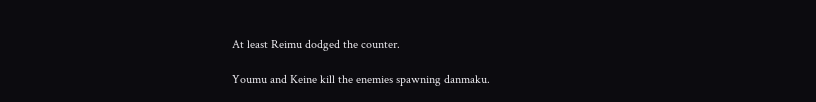At least Reimu dodged the counter.

Youmu and Keine kill the enemies spawning danmaku.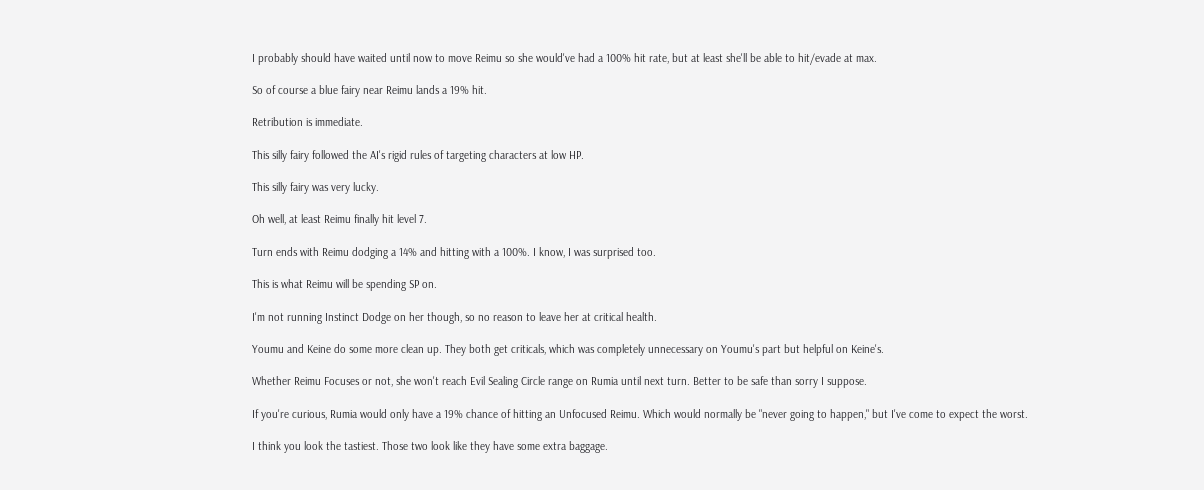I probably should have waited until now to move Reimu so she would've had a 100% hit rate, but at least she'll be able to hit/evade at max.

So of course a blue fairy near Reimu lands a 19% hit.

Retribution is immediate.

This silly fairy followed the AI's rigid rules of targeting characters at low HP.

This silly fairy was very lucky.

Oh well, at least Reimu finally hit level 7.

Turn ends with Reimu dodging a 14% and hitting with a 100%. I know, I was surprised too.

This is what Reimu will be spending SP on.

I'm not running Instinct Dodge on her though, so no reason to leave her at critical health.

Youmu and Keine do some more clean up. They both get criticals, which was completely unnecessary on Youmu's part but helpful on Keine's.

Whether Reimu Focuses or not, she won't reach Evil Sealing Circle range on Rumia until next turn. Better to be safe than sorry I suppose.

If you're curious, Rumia would only have a 19% chance of hitting an Unfocused Reimu. Which would normally be "never going to happen," but I've come to expect the worst.

I think you look the tastiest. Those two look like they have some extra baggage.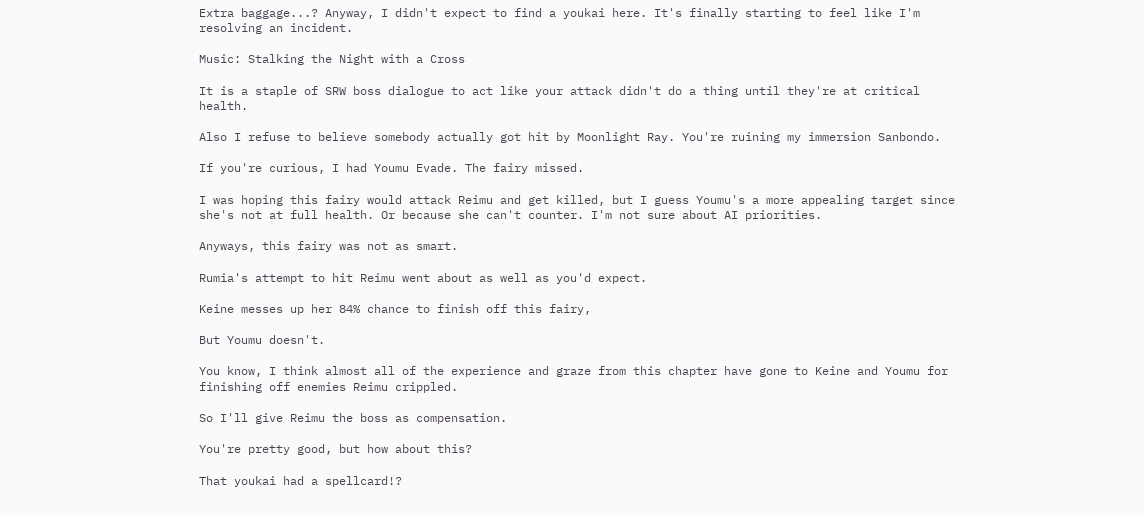Extra baggage...? Anyway, I didn't expect to find a youkai here. It's finally starting to feel like I'm resolving an incident.

Music: Stalking the Night with a Cross

It is a staple of SRW boss dialogue to act like your attack didn't do a thing until they're at critical health.

Also I refuse to believe somebody actually got hit by Moonlight Ray. You're ruining my immersion Sanbondo.

If you're curious, I had Youmu Evade. The fairy missed.

I was hoping this fairy would attack Reimu and get killed, but I guess Youmu's a more appealing target since she's not at full health. Or because she can't counter. I'm not sure about AI priorities.

Anyways, this fairy was not as smart.

Rumia's attempt to hit Reimu went about as well as you'd expect.

Keine messes up her 84% chance to finish off this fairy,

But Youmu doesn't.

You know, I think almost all of the experience and graze from this chapter have gone to Keine and Youmu for finishing off enemies Reimu crippled.

So I'll give Reimu the boss as compensation.

You're pretty good, but how about this?

That youkai had a spellcard!?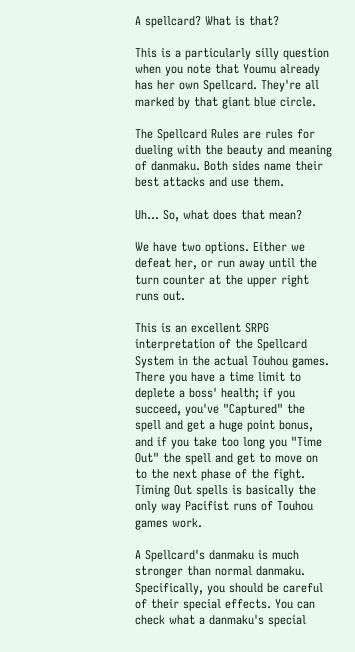A spellcard? What is that?

This is a particularly silly question when you note that Youmu already has her own Spellcard. They're all marked by that giant blue circle.

The Spellcard Rules are rules for dueling with the beauty and meaning of danmaku. Both sides name their best attacks and use them.

Uh... So, what does that mean?

We have two options. Either we defeat her, or run away until the turn counter at the upper right runs out.

This is an excellent SRPG interpretation of the Spellcard System in the actual Touhou games. There you have a time limit to deplete a boss' health; if you succeed, you've "Captured" the spell and get a huge point bonus, and if you take too long you "Time Out" the spell and get to move on to the next phase of the fight. Timing Out spells is basically the only way Pacifist runs of Touhou games work.

A Spellcard's danmaku is much stronger than normal danmaku. Specifically, you should be careful of their special effects. You can check what a danmaku's special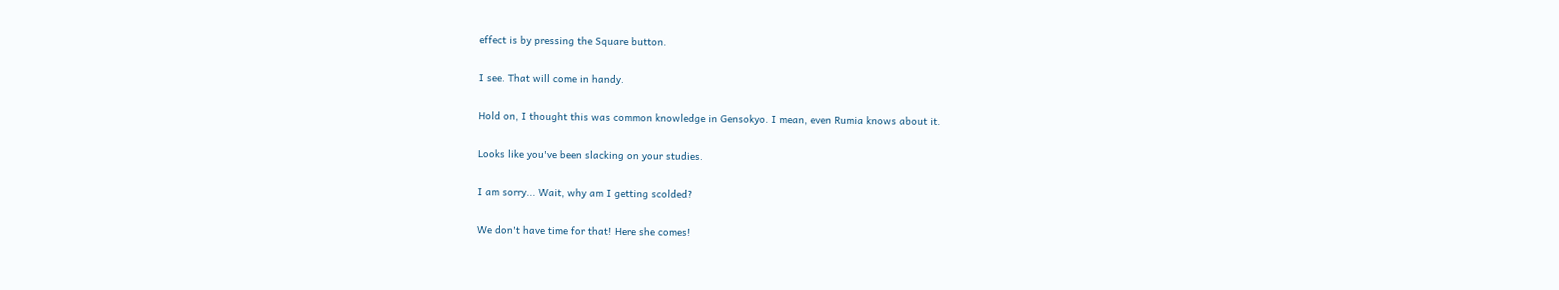effect is by pressing the Square button.

I see. That will come in handy.

Hold on, I thought this was common knowledge in Gensokyo. I mean, even Rumia knows about it.

Looks like you've been slacking on your studies.

I am sorry... Wait, why am I getting scolded?

We don't have time for that! Here she comes!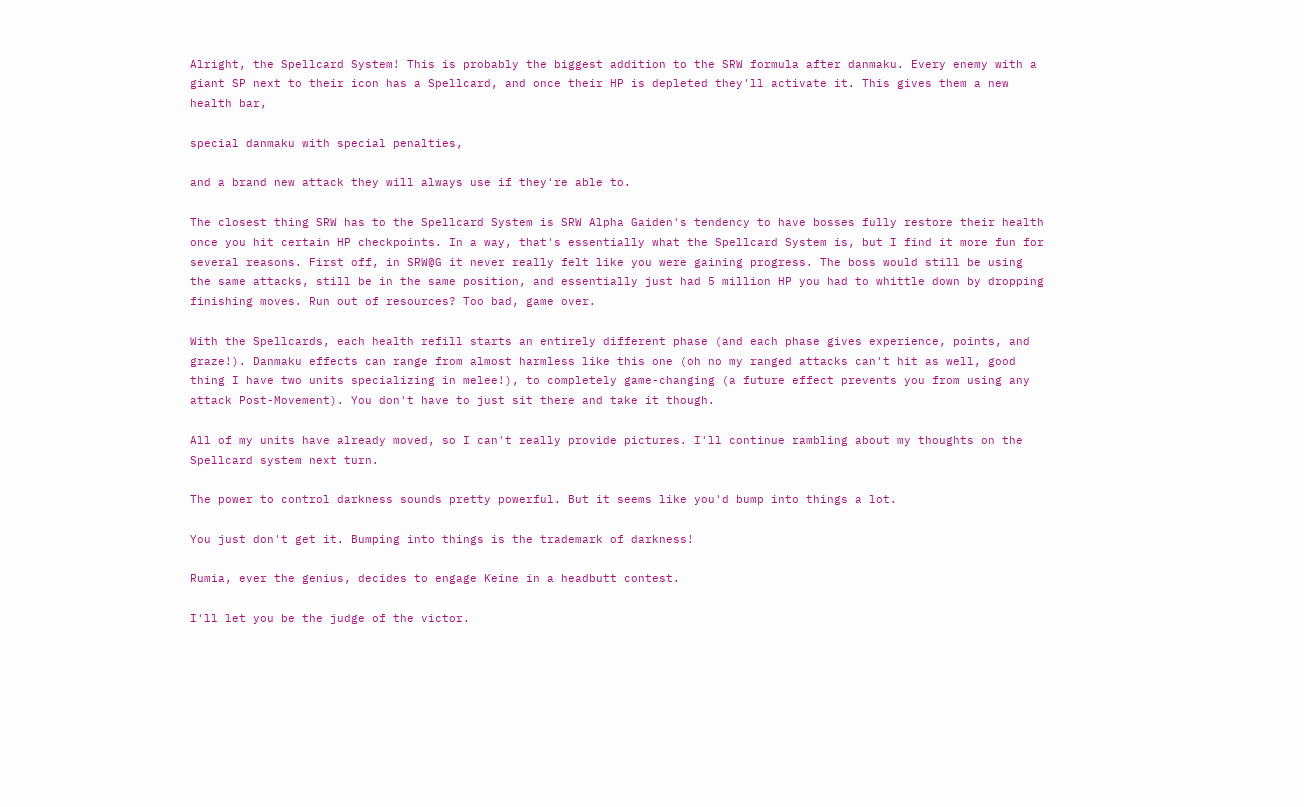Alright, the Spellcard System! This is probably the biggest addition to the SRW formula after danmaku. Every enemy with a giant SP next to their icon has a Spellcard, and once their HP is depleted they'll activate it. This gives them a new health bar,

special danmaku with special penalties,

and a brand new attack they will always use if they're able to.

The closest thing SRW has to the Spellcard System is SRW Alpha Gaiden's tendency to have bosses fully restore their health once you hit certain HP checkpoints. In a way, that's essentially what the Spellcard System is, but I find it more fun for several reasons. First off, in SRW@G it never really felt like you were gaining progress. The boss would still be using the same attacks, still be in the same position, and essentially just had 5 million HP you had to whittle down by dropping finishing moves. Run out of resources? Too bad, game over.

With the Spellcards, each health refill starts an entirely different phase (and each phase gives experience, points, and graze!). Danmaku effects can range from almost harmless like this one (oh no my ranged attacks can't hit as well, good thing I have two units specializing in melee!), to completely game-changing (a future effect prevents you from using any attack Post-Movement). You don't have to just sit there and take it though.

All of my units have already moved, so I can't really provide pictures. I'll continue rambling about my thoughts on the Spellcard system next turn.

The power to control darkness sounds pretty powerful. But it seems like you'd bump into things a lot.

You just don't get it. Bumping into things is the trademark of darkness!

Rumia, ever the genius, decides to engage Keine in a headbutt contest.

I'll let you be the judge of the victor.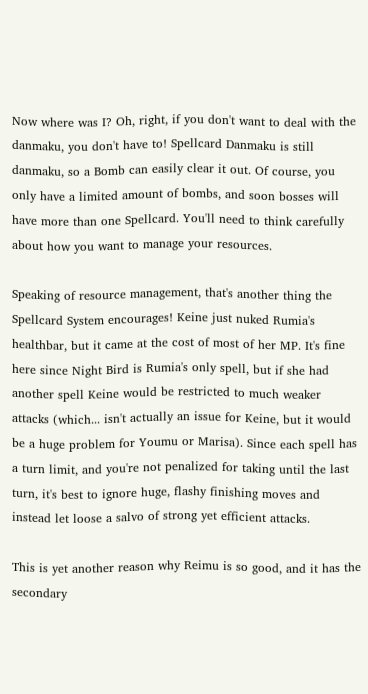Now where was I? Oh, right, if you don't want to deal with the danmaku, you don't have to! Spellcard Danmaku is still danmaku, so a Bomb can easily clear it out. Of course, you only have a limited amount of bombs, and soon bosses will have more than one Spellcard. You'll need to think carefully about how you want to manage your resources.

Speaking of resource management, that's another thing the Spellcard System encourages! Keine just nuked Rumia's healthbar, but it came at the cost of most of her MP. It's fine here since Night Bird is Rumia's only spell, but if she had another spell Keine would be restricted to much weaker attacks (which... isn't actually an issue for Keine, but it would be a huge problem for Youmu or Marisa). Since each spell has a turn limit, and you're not penalized for taking until the last turn, it's best to ignore huge, flashy finishing moves and instead let loose a salvo of strong yet efficient attacks.

This is yet another reason why Reimu is so good, and it has the secondary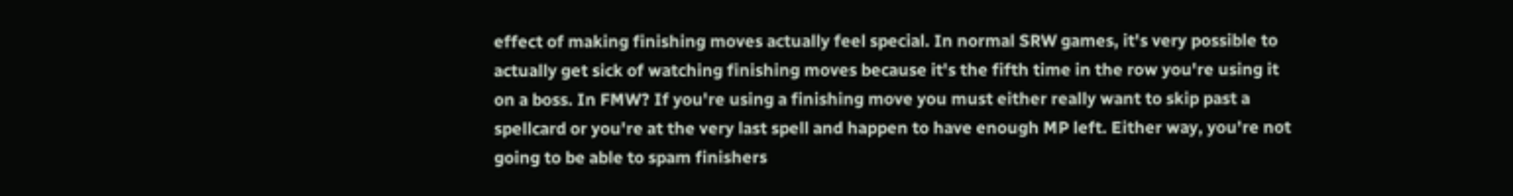effect of making finishing moves actually feel special. In normal SRW games, it's very possible to actually get sick of watching finishing moves because it's the fifth time in the row you're using it on a boss. In FMW? If you're using a finishing move you must either really want to skip past a spellcard or you're at the very last spell and happen to have enough MP left. Either way, you're not going to be able to spam finishers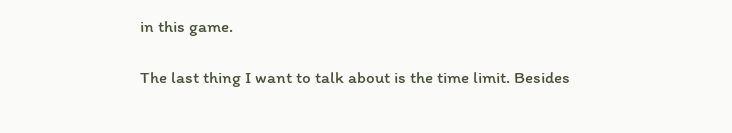in this game.

The last thing I want to talk about is the time limit. Besides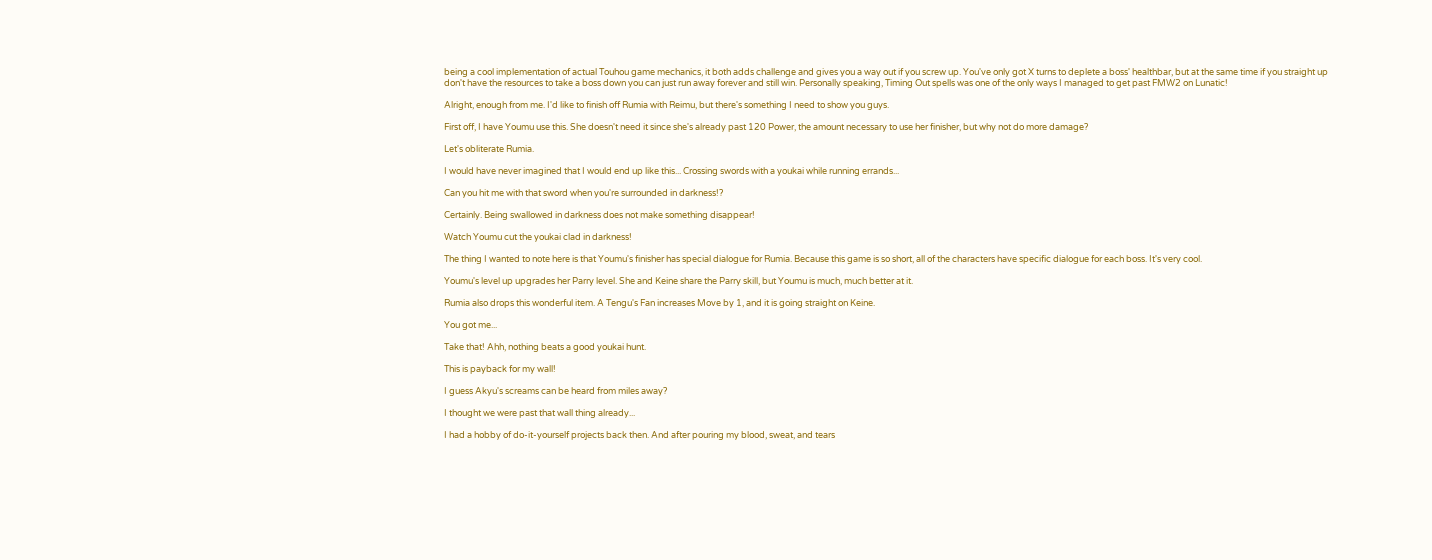being a cool implementation of actual Touhou game mechanics, it both adds challenge and gives you a way out if you screw up. You've only got X turns to deplete a boss' healthbar, but at the same time if you straight up don't have the resources to take a boss down you can just run away forever and still win. Personally speaking, Timing Out spells was one of the only ways I managed to get past FMW2 on Lunatic!

Alright, enough from me. I'd like to finish off Rumia with Reimu, but there's something I need to show you guys.

First off, I have Youmu use this. She doesn't need it since she's already past 120 Power, the amount necessary to use her finisher, but why not do more damage?

Let's obliterate Rumia.

I would have never imagined that I would end up like this... Crossing swords with a youkai while running errands...

Can you hit me with that sword when you're surrounded in darkness!?

Certainly. Being swallowed in darkness does not make something disappear!

Watch Youmu cut the youkai clad in darkness!

The thing I wanted to note here is that Youmu's finisher has special dialogue for Rumia. Because this game is so short, all of the characters have specific dialogue for each boss. It's very cool.

Youmu's level up upgrades her Parry level. She and Keine share the Parry skill, but Youmu is much, much better at it.

Rumia also drops this wonderful item. A Tengu's Fan increases Move by 1, and it is going straight on Keine.

You got me...

Take that! Ahh, nothing beats a good youkai hunt.

This is payback for my wall!

I guess Akyu's screams can be heard from miles away?

I thought we were past that wall thing already...

I had a hobby of do-it-yourself projects back then. And after pouring my blood, sweat, and tears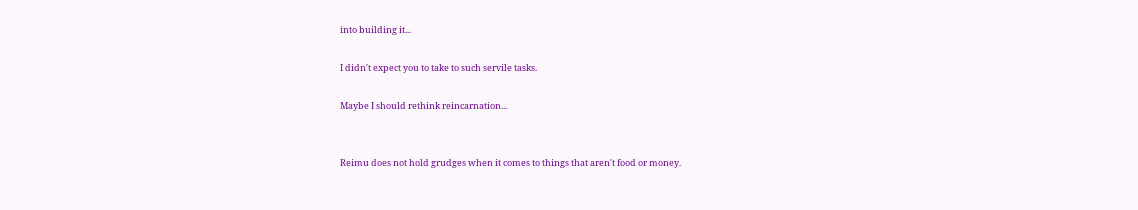into building it...

I didn't expect you to take to such servile tasks.

Maybe I should rethink reincarnation...


Reimu does not hold grudges when it comes to things that aren't food or money.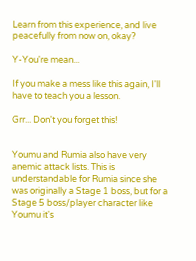Learn from this experience, and live peacefully from now on, okay?

Y-You're mean...

If you make a mess like this again, I'll have to teach you a lesson.

Grr... Don't you forget this!


Youmu and Rumia also have very anemic attack lists. This is understandable for Rumia since she was originally a Stage 1 boss, but for a Stage 5 boss/player character like Youmu it's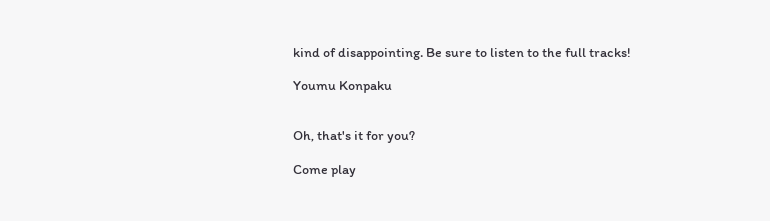kind of disappointing. Be sure to listen to the full tracks!

Youmu Konpaku


Oh, that's it for you?

Come play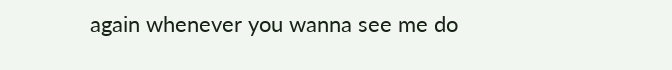again whenever you wanna see me do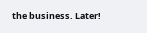the business. Later!